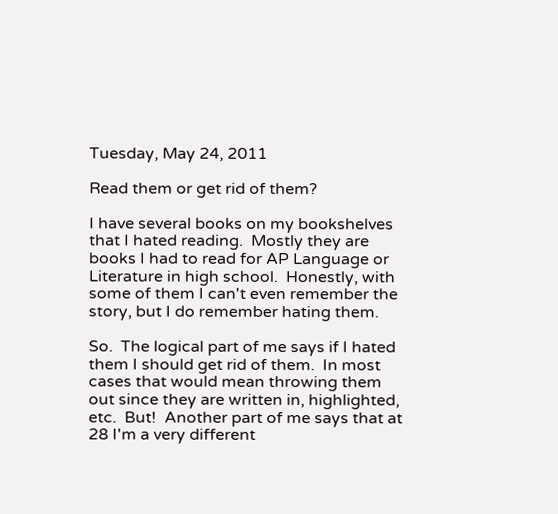Tuesday, May 24, 2011

Read them or get rid of them?

I have several books on my bookshelves that I hated reading.  Mostly they are books I had to read for AP Language or Literature in high school.  Honestly, with some of them I can't even remember the story, but I do remember hating them.

So.  The logical part of me says if I hated them I should get rid of them.  In most cases that would mean throwing them out since they are written in, highlighted, etc.  But!  Another part of me says that at 28 I'm a very different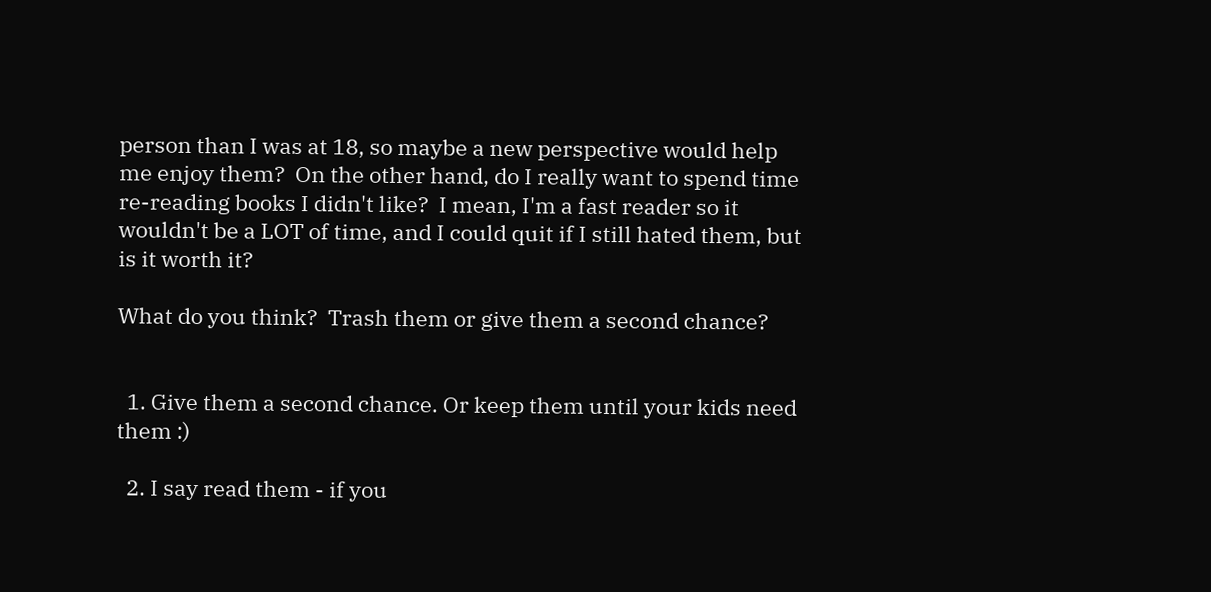person than I was at 18, so maybe a new perspective would help me enjoy them?  On the other hand, do I really want to spend time re-reading books I didn't like?  I mean, I'm a fast reader so it wouldn't be a LOT of time, and I could quit if I still hated them, but is it worth it?

What do you think?  Trash them or give them a second chance?


  1. Give them a second chance. Or keep them until your kids need them :)

  2. I say read them - if you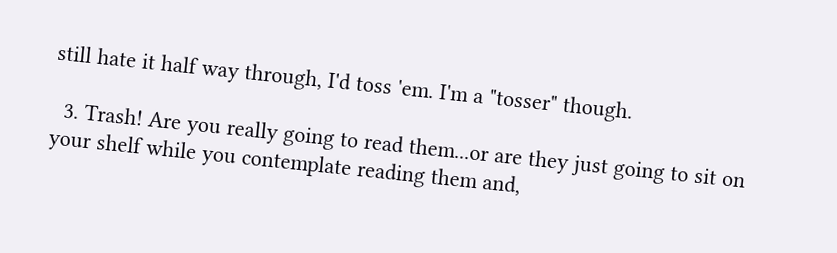still hate it half way through, I'd toss 'em. I'm a "tosser" though.

  3. Trash! Are you really going to read them...or are they just going to sit on your shelf while you contemplate reading them and,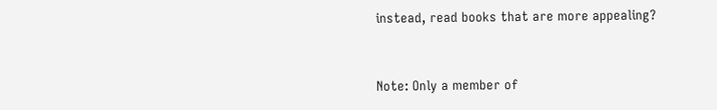instead, read books that are more appealing?


Note: Only a member of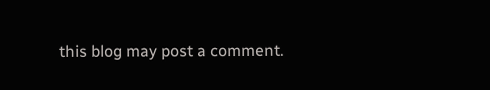this blog may post a comment.